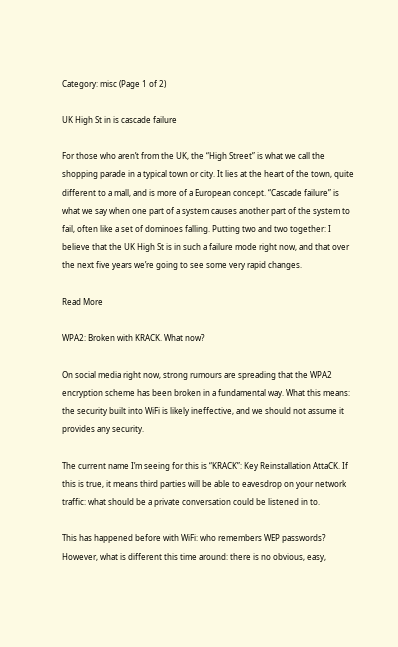Category: misc (Page 1 of 2)

UK High St in is cascade failure

For those who aren’t from the UK, the “High Street” is what we call the shopping parade in a typical town or city. It lies at the heart of the town, quite different to a mall, and is more of a European concept. “Cascade failure” is what we say when one part of a system causes another part of the system to fail, often like a set of dominoes falling. Putting two and two together: I believe that the UK High St is in such a failure mode right now, and that over the next five years we’re going to see some very rapid changes.

Read More

WPA2: Broken with KRACK. What now?

On social media right now, strong rumours are spreading that the WPA2 encryption scheme has been broken in a fundamental way. What this means: the security built into WiFi is likely ineffective, and we should not assume it provides any security.

The current name I’m seeing for this is “KRACK”: Key Reinstallation AttaCK. If this is true, it means third parties will be able to eavesdrop on your network traffic: what should be a private conversation could be listened in to.

This has happened before with WiFi: who remembers WEP passwords? However, what is different this time around: there is no obvious, easy,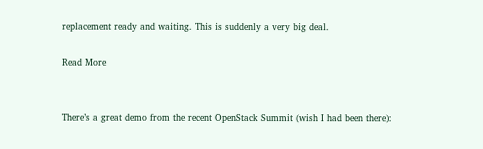replacement ready and waiting. This is suddenly a very big deal.

Read More


There’s a great demo from the recent OpenStack Summit (wish I had been there):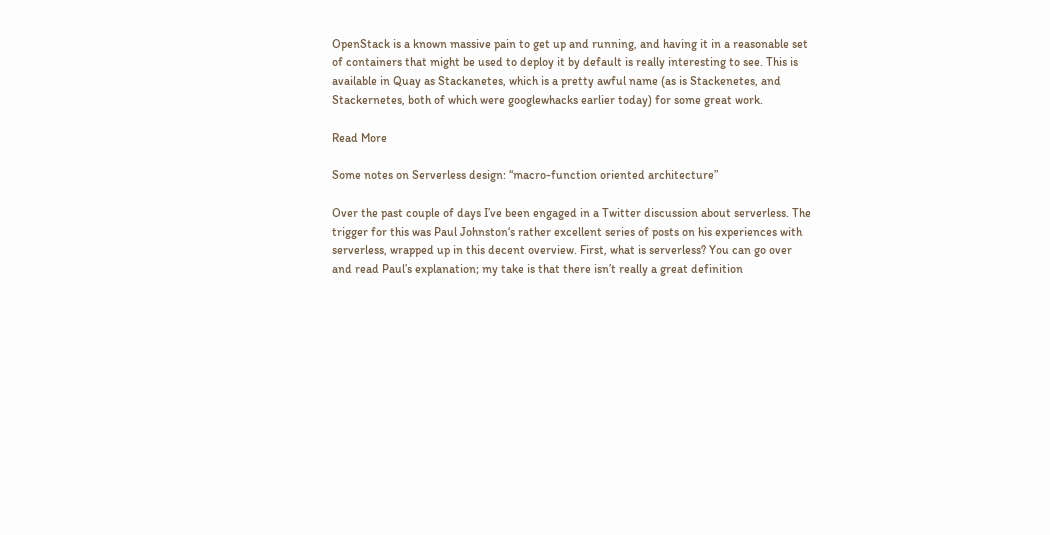OpenStack is a known massive pain to get up and running, and having it in a reasonable set of containers that might be used to deploy it by default is really interesting to see. This is available in Quay as Stackanetes, which is a pretty awful name (as is Stackenetes, and Stackernetes, both of which were googlewhacks earlier today) for some great work.

Read More

Some notes on Serverless design: “macro-function oriented architecture”

Over the past couple of days I’ve been engaged in a Twitter discussion about serverless. The trigger for this was Paul Johnston‘s rather excellent series of posts on his experiences with serverless, wrapped up in this decent overview. First, what is serverless? You can go over and read Paul’s explanation; my take is that there isn’t really a great definition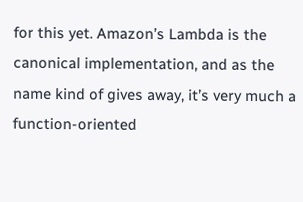for this yet. Amazon’s Lambda is the canonical implementation, and as the name kind of gives away, it’s very much a function-oriented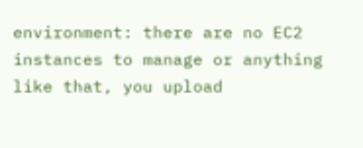environment: there are no EC2 instances to manage or anything like that, you upload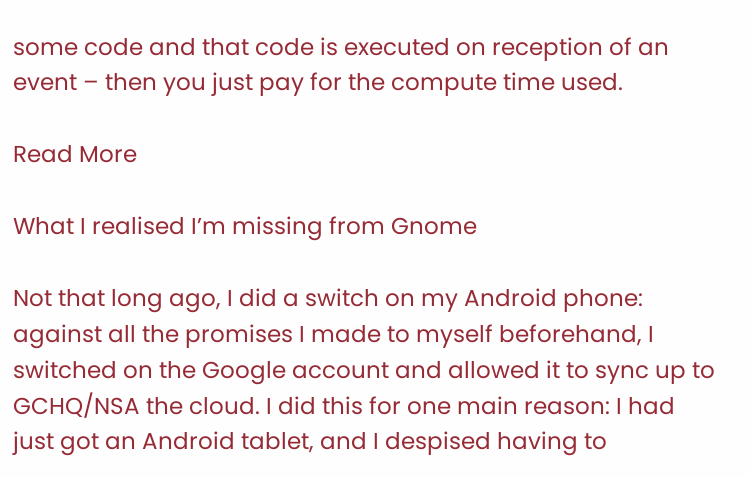some code and that code is executed on reception of an event – then you just pay for the compute time used.

Read More

What I realised I’m missing from Gnome

Not that long ago, I did a switch on my Android phone: against all the promises I made to myself beforehand, I switched on the Google account and allowed it to sync up to GCHQ/NSA the cloud. I did this for one main reason: I had just got an Android tablet, and I despised having to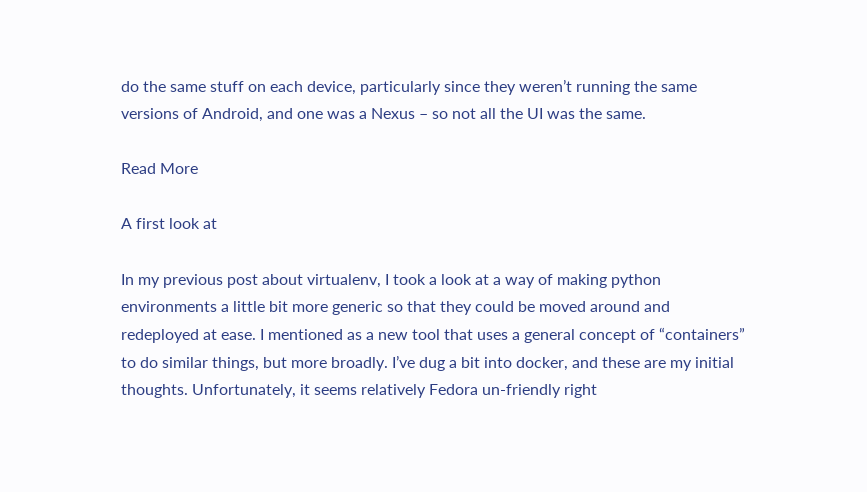do the same stuff on each device, particularly since they weren’t running the same versions of Android, and one was a Nexus – so not all the UI was the same.

Read More

A first look at

In my previous post about virtualenv, I took a look at a way of making python environments a little bit more generic so that they could be moved around and redeployed at ease. I mentioned as a new tool that uses a general concept of “containers” to do similar things, but more broadly. I’ve dug a bit into docker, and these are my initial thoughts. Unfortunately, it seems relatively Fedora un-friendly right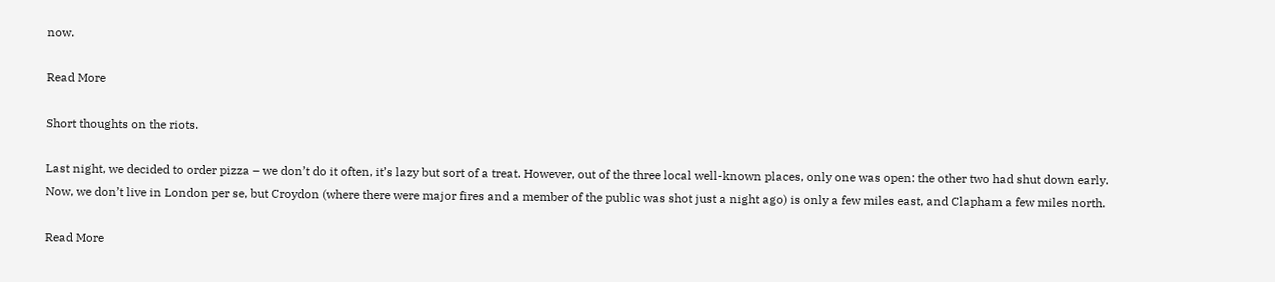now.

Read More

Short thoughts on the riots.

Last night, we decided to order pizza – we don’t do it often, it’s lazy but sort of a treat. However, out of the three local well-known places, only one was open: the other two had shut down early. Now, we don’t live in London per se, but Croydon (where there were major fires and a member of the public was shot just a night ago) is only a few miles east, and Clapham a few miles north.

Read More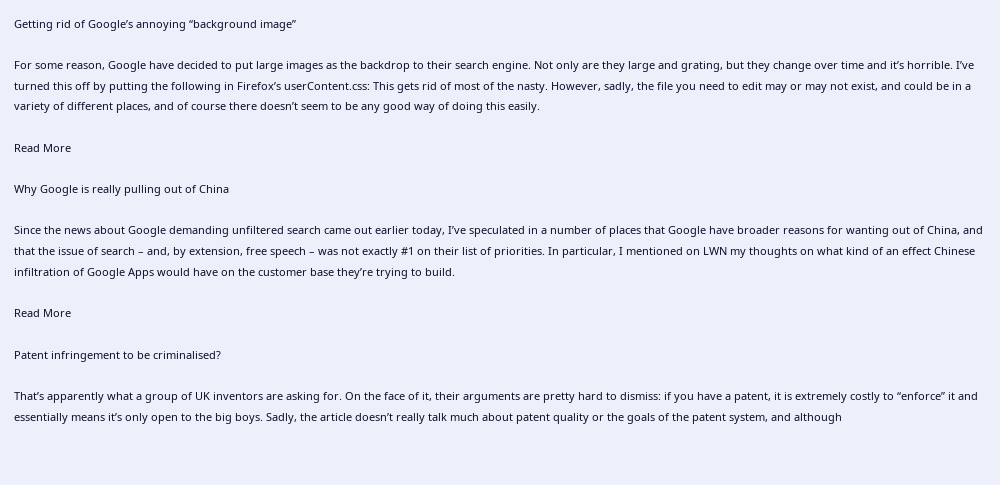Getting rid of Google’s annoying “background image”

For some reason, Google have decided to put large images as the backdrop to their search engine. Not only are they large and grating, but they change over time and it’s horrible. I’ve turned this off by putting the following in Firefox’s userContent.css: This gets rid of most of the nasty. However, sadly, the file you need to edit may or may not exist, and could be in a variety of different places, and of course there doesn’t seem to be any good way of doing this easily.

Read More

Why Google is really pulling out of China

Since the news about Google demanding unfiltered search came out earlier today, I’ve speculated in a number of places that Google have broader reasons for wanting out of China, and that the issue of search – and, by extension, free speech – was not exactly #1 on their list of priorities. In particular, I mentioned on LWN my thoughts on what kind of an effect Chinese infiltration of Google Apps would have on the customer base they’re trying to build.

Read More

Patent infringement to be criminalised?

That’s apparently what a group of UK inventors are asking for. On the face of it, their arguments are pretty hard to dismiss: if you have a patent, it is extremely costly to “enforce” it and essentially means it’s only open to the big boys. Sadly, the article doesn’t really talk much about patent quality or the goals of the patent system, and although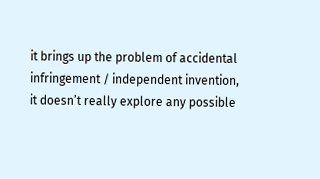it brings up the problem of accidental infringement / independent invention, it doesn’t really explore any possible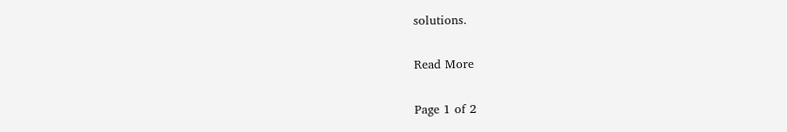solutions.

Read More

Page 1 of 2